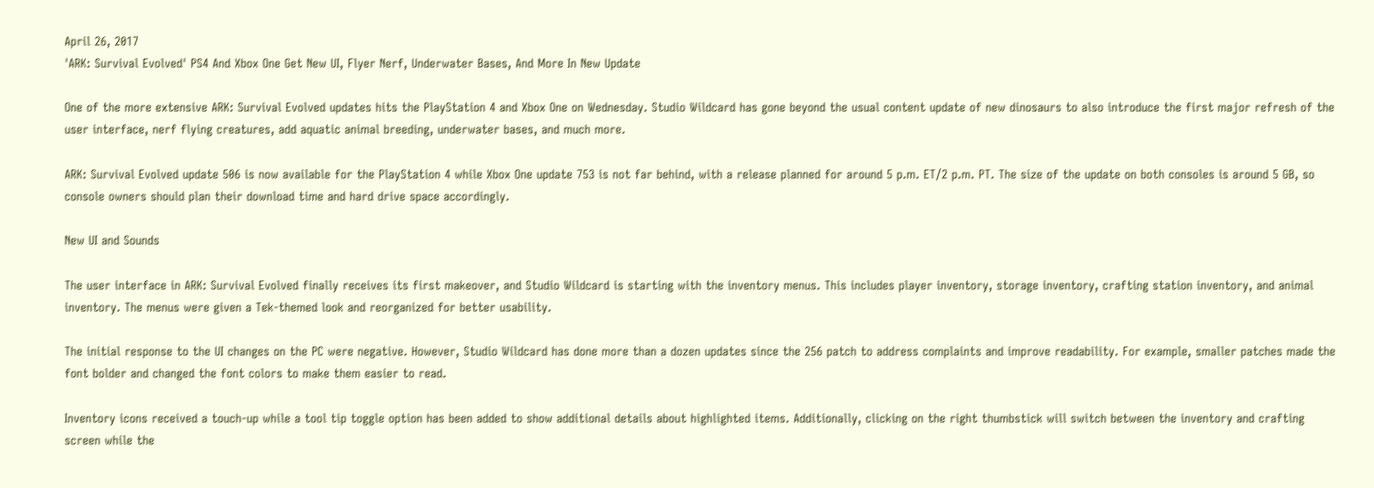April 26, 2017
'ARK: Survival Evolved' PS4 And Xbox One Get New UI, Flyer Nerf, Underwater Bases, And More In New Update

One of the more extensive ARK: Survival Evolved updates hits the PlayStation 4 and Xbox One on Wednesday. Studio Wildcard has gone beyond the usual content update of new dinosaurs to also introduce the first major refresh of the user interface, nerf flying creatures, add aquatic animal breeding, underwater bases, and much more.

ARK: Survival Evolved update 506 is now available for the PlayStation 4 while Xbox One update 753 is not far behind, with a release planned for around 5 p.m. ET/2 p.m. PT. The size of the update on both consoles is around 5 GB, so console owners should plan their download time and hard drive space accordingly.

New UI and Sounds

The user interface in ARK: Survival Evolved finally receives its first makeover, and Studio Wildcard is starting with the inventory menus. This includes player inventory, storage inventory, crafting station inventory, and animal inventory. The menus were given a Tek-themed look and reorganized for better usability.

The initial response to the UI changes on the PC were negative. However, Studio Wildcard has done more than a dozen updates since the 256 patch to address complaints and improve readability. For example, smaller patches made the font bolder and changed the font colors to make them easier to read.

Inventory icons received a touch-up while a tool tip toggle option has been added to show additional details about highlighted items. Additionally, clicking on the right thumbstick will switch between the inventory and crafting screen while the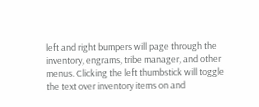left and right bumpers will page through the inventory, engrams, tribe manager, and other menus. Clicking the left thumbstick will toggle the text over inventory items on and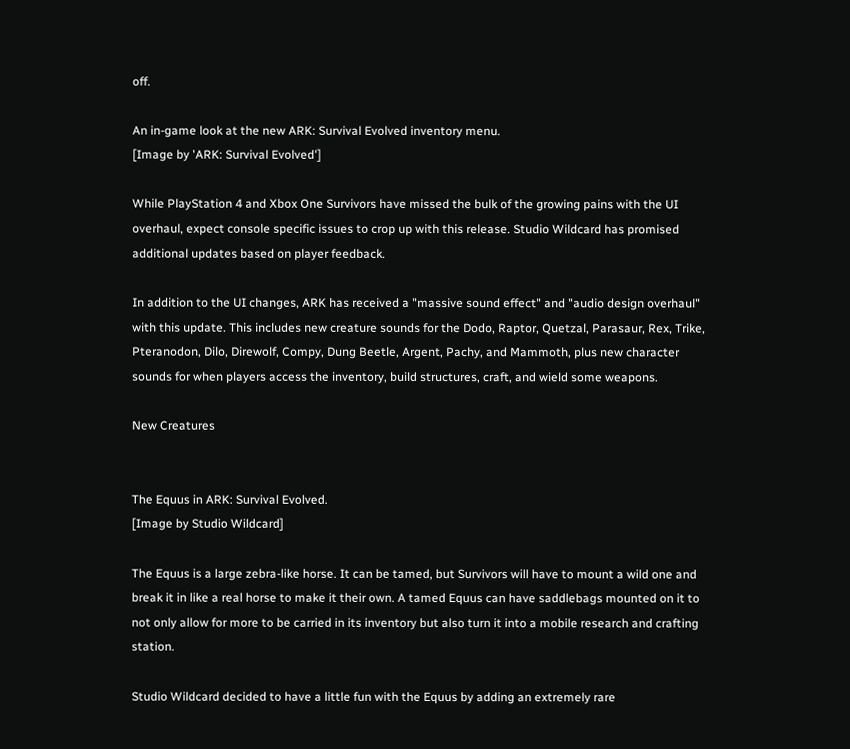off.

An in-game look at the new ARK: Survival Evolved inventory menu.
[Image by 'ARK: Survival Evolved']

While PlayStation 4 and Xbox One Survivors have missed the bulk of the growing pains with the UI overhaul, expect console specific issues to crop up with this release. Studio Wildcard has promised additional updates based on player feedback.

In addition to the UI changes, ARK has received a "massive sound effect" and "audio design overhaul" with this update. This includes new creature sounds for the Dodo, Raptor, Quetzal, Parasaur, Rex, Trike, Pteranodon, Dilo, Direwolf, Compy, Dung Beetle, Argent, Pachy, and Mammoth, plus new character sounds for when players access the inventory, build structures, craft, and wield some weapons.

New Creatures


The Equus in ARK: Survival Evolved.
[Image by Studio Wildcard]

The Equus is a large zebra-like horse. It can be tamed, but Survivors will have to mount a wild one and break it in like a real horse to make it their own. A tamed Equus can have saddlebags mounted on it to not only allow for more to be carried in its inventory but also turn it into a mobile research and crafting station.

Studio Wildcard decided to have a little fun with the Equus by adding an extremely rare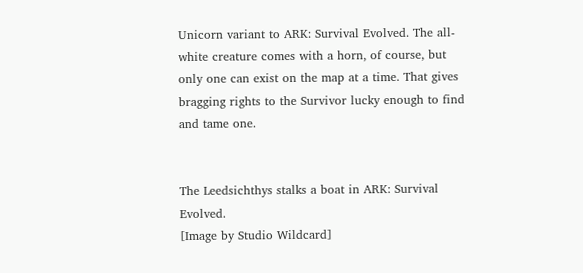Unicorn variant to ARK: Survival Evolved. The all-white creature comes with a horn, of course, but only one can exist on the map at a time. That gives bragging rights to the Survivor lucky enough to find and tame one.


The Leedsichthys stalks a boat in ARK: Survival Evolved.
[Image by Studio Wildcard]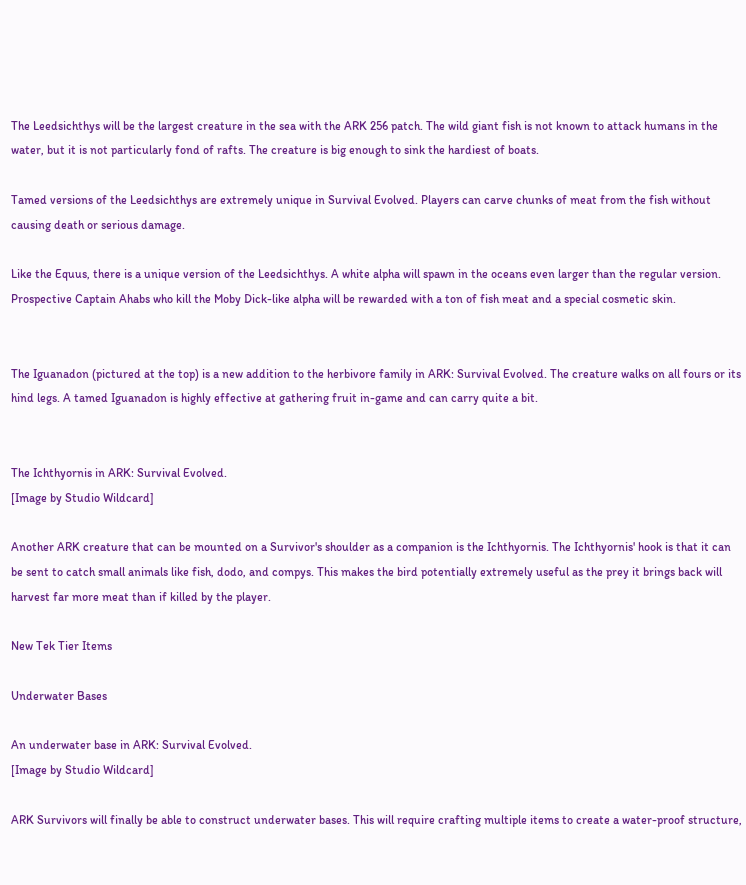The Leedsichthys will be the largest creature in the sea with the ARK 256 patch. The wild giant fish is not known to attack humans in the water, but it is not particularly fond of rafts. The creature is big enough to sink the hardiest of boats.

Tamed versions of the Leedsichthys are extremely unique in Survival Evolved. Players can carve chunks of meat from the fish without causing death or serious damage.

Like the Equus, there is a unique version of the Leedsichthys. A white alpha will spawn in the oceans even larger than the regular version. Prospective Captain Ahabs who kill the Moby Dick-like alpha will be rewarded with a ton of fish meat and a special cosmetic skin.


The Iguanadon (pictured at the top) is a new addition to the herbivore family in ARK: Survival Evolved. The creature walks on all fours or its hind legs. A tamed Iguanadon is highly effective at gathering fruit in-game and can carry quite a bit.


The Ichthyornis in ARK: Survival Evolved.
[Image by Studio Wildcard]

Another ARK creature that can be mounted on a Survivor's shoulder as a companion is the Ichthyornis. The Ichthyornis' hook is that it can be sent to catch small animals like fish, dodo, and compys. This makes the bird potentially extremely useful as the prey it brings back will harvest far more meat than if killed by the player.

New Tek Tier Items

Underwater Bases

An underwater base in ARK: Survival Evolved.
[Image by Studio Wildcard]

ARK Survivors will finally be able to construct underwater bases. This will require crafting multiple items to create a water-proof structure,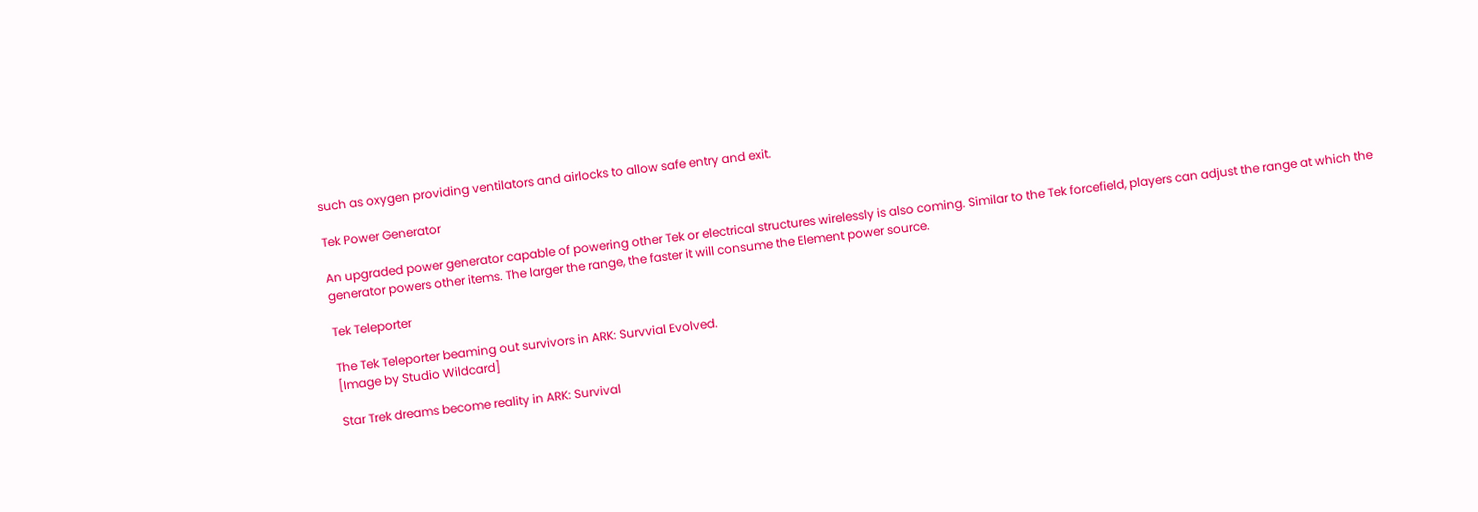such as oxygen providing ventilators and airlocks to allow safe entry and exit.

Tek Power Generator

An upgraded power generator capable of powering other Tek or electrical structures wirelessly is also coming. Similar to the Tek forcefield, players can adjust the range at which the generator powers other items. The larger the range, the faster it will consume the Element power source.

Tek Teleporter

The Tek Teleporter beaming out survivors in ARK: Survvial Evolved.
[Image by Studio Wildcard]

Star Trek dreams become reality in ARK: Survival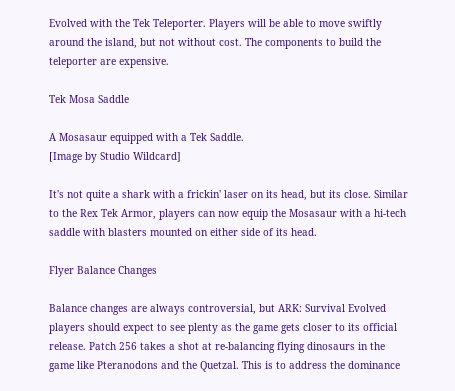Evolved with the Tek Teleporter. Players will be able to move swiftly around the island, but not without cost. The components to build the teleporter are expensive.

Tek Mosa Saddle

A Mosasaur equipped with a Tek Saddle.
[Image by Studio Wildcard]

It's not quite a shark with a frickin' laser on its head, but its close. Similar to the Rex Tek Armor, players can now equip the Mosasaur with a hi-tech saddle with blasters mounted on either side of its head.

Flyer Balance Changes

Balance changes are always controversial, but ARK: Survival Evolved players should expect to see plenty as the game gets closer to its official release. Patch 256 takes a shot at re-balancing flying dinosaurs in the game like Pteranodons and the Quetzal. This is to address the dominance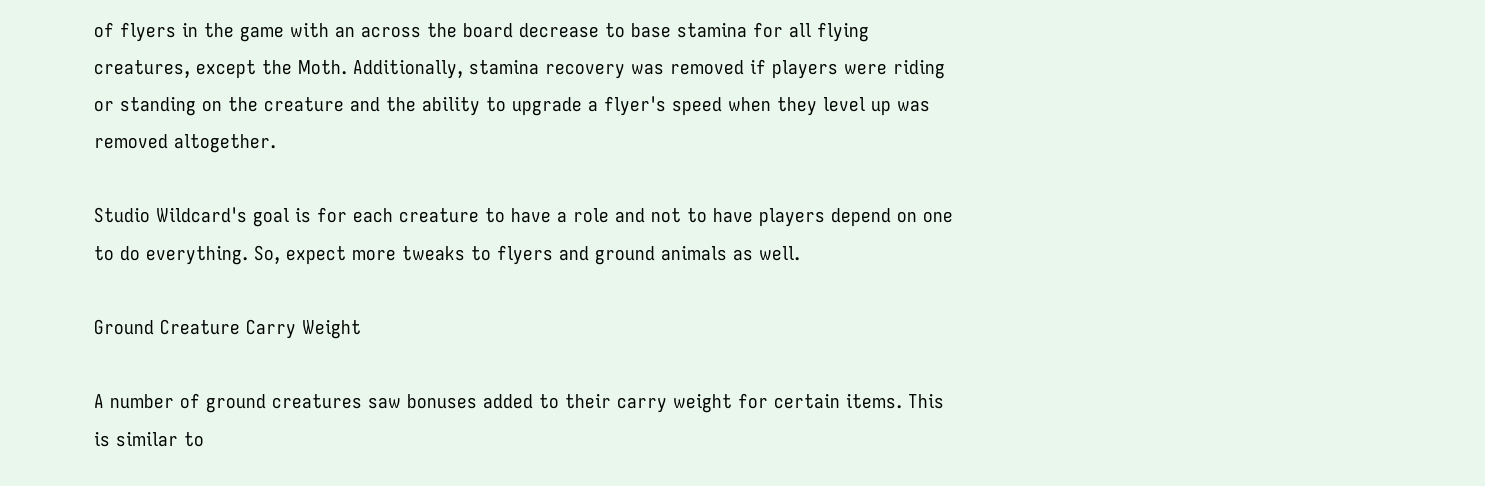of flyers in the game with an across the board decrease to base stamina for all flying creatures, except the Moth. Additionally, stamina recovery was removed if players were riding or standing on the creature and the ability to upgrade a flyer's speed when they level up was removed altogether.

Studio Wildcard's goal is for each creature to have a role and not to have players depend on one to do everything. So, expect more tweaks to flyers and ground animals as well.

Ground Creature Carry Weight

A number of ground creatures saw bonuses added to their carry weight for certain items. This is similar to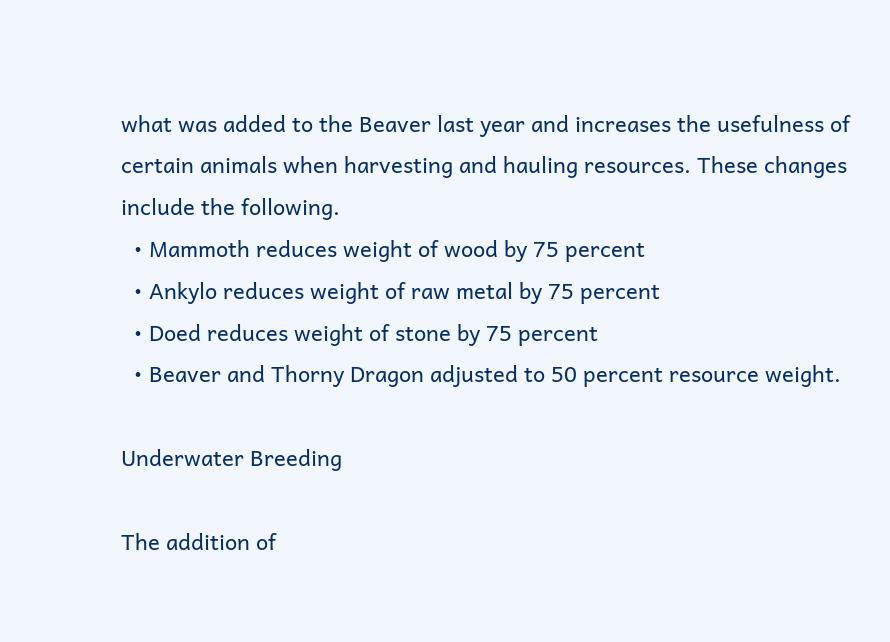what was added to the Beaver last year and increases the usefulness of certain animals when harvesting and hauling resources. These changes include the following.
  • Mammoth reduces weight of wood by 75 percent
  • Ankylo reduces weight of raw metal by 75 percent
  • Doed reduces weight of stone by 75 percent
  • Beaver and Thorny Dragon adjusted to 50 percent resource weight.

Underwater Breeding

The addition of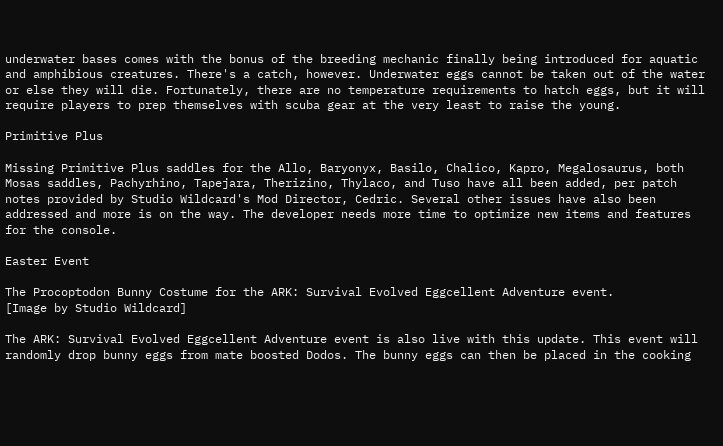underwater bases comes with the bonus of the breeding mechanic finally being introduced for aquatic and amphibious creatures. There's a catch, however. Underwater eggs cannot be taken out of the water or else they will die. Fortunately, there are no temperature requirements to hatch eggs, but it will require players to prep themselves with scuba gear at the very least to raise the young.

Primitive Plus

Missing Primitive Plus saddles for the Allo, Baryonyx, Basilo, Chalico, Kapro, Megalosaurus, both Mosas saddles, Pachyrhino, Tapejara, Therizino, Thylaco, and Tuso have all been added, per patch notes provided by Studio Wildcard's Mod Director, Cedric. Several other issues have also been addressed and more is on the way. The developer needs more time to optimize new items and features for the console.

Easter Event

The Procoptodon Bunny Costume for the ARK: Survival Evolved Eggcellent Adventure event.
[Image by Studio Wildcard]

The ARK: Survival Evolved Eggcellent Adventure event is also live with this update. This event will randomly drop bunny eggs from mate boosted Dodos. The bunny eggs can then be placed in the cooking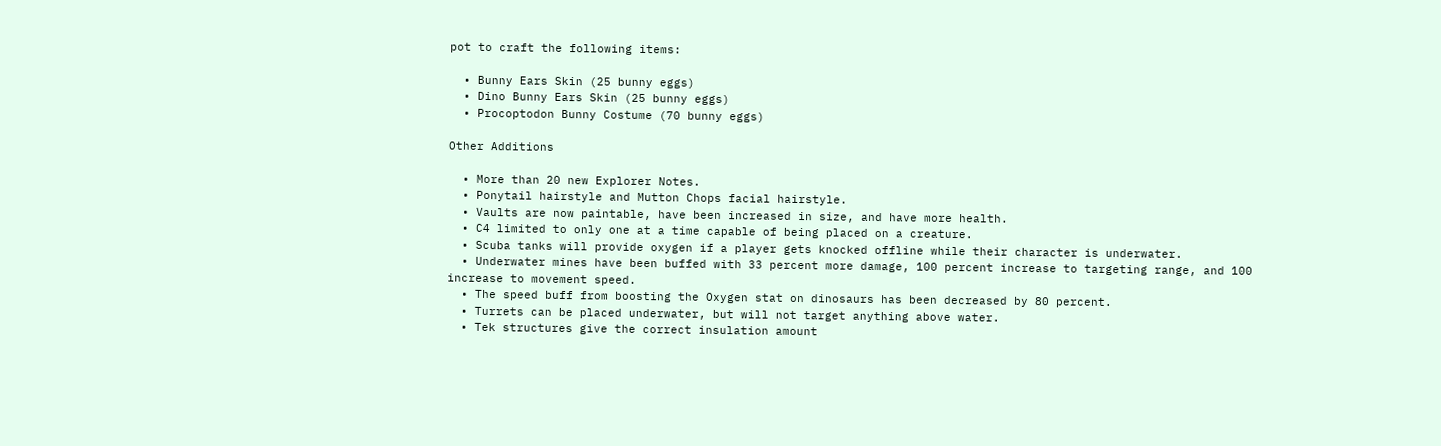pot to craft the following items:

  • Bunny Ears Skin (25 bunny eggs)
  • Dino Bunny Ears Skin (25 bunny eggs)
  • Procoptodon Bunny Costume (70 bunny eggs)

Other Additions

  • More than 20 new Explorer Notes.
  • Ponytail hairstyle and Mutton Chops facial hairstyle.
  • Vaults are now paintable, have been increased in size, and have more health.
  • C4 limited to only one at a time capable of being placed on a creature.
  • Scuba tanks will provide oxygen if a player gets knocked offline while their character is underwater.
  • Underwater mines have been buffed with 33 percent more damage, 100 percent increase to targeting range, and 100 increase to movement speed.
  • The speed buff from boosting the Oxygen stat on dinosaurs has been decreased by 80 percent.
  • Turrets can be placed underwater, but will not target anything above water.
  • Tek structures give the correct insulation amount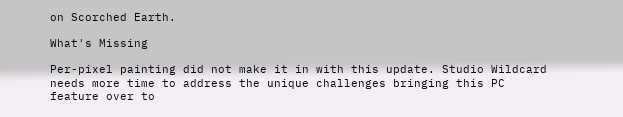on Scorched Earth.

What's Missing

Per-pixel painting did not make it in with this update. Studio Wildcard needs more time to address the unique challenges bringing this PC feature over to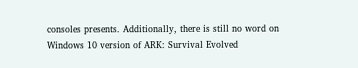consoles presents. Additionally, there is still no word on Windows 10 version of ARK: Survival Evolved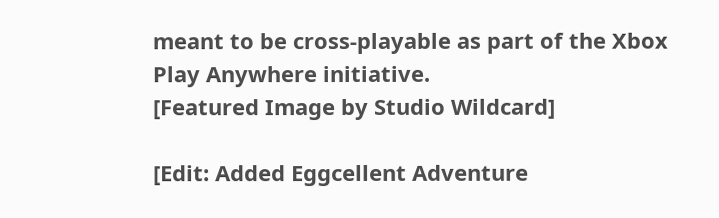meant to be cross-playable as part of the Xbox Play Anywhere initiative.
[Featured Image by Studio Wildcard]

[Edit: Added Eggcellent Adventure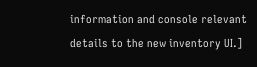information and console relevant details to the new inventory UI.]